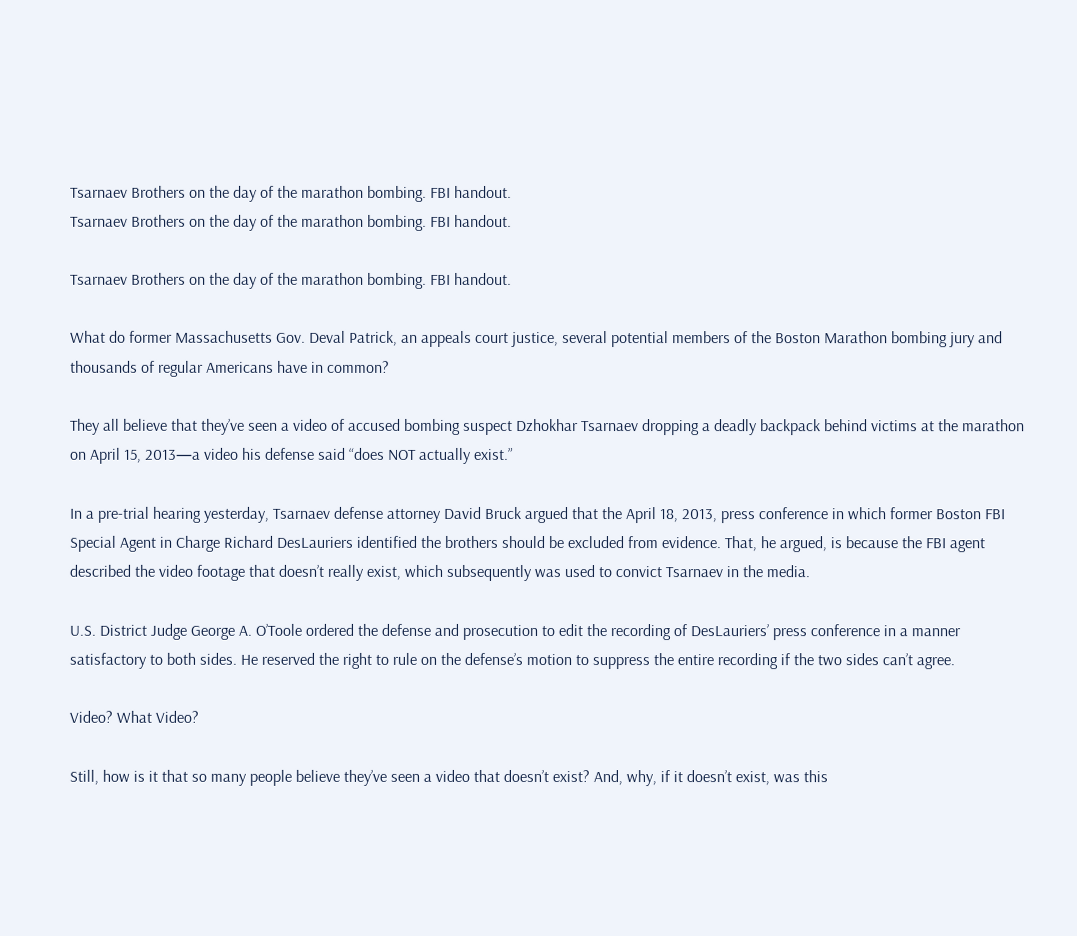Tsarnaev Brothers on the day of the marathon bombing. FBI handout.
Tsarnaev Brothers on the day of the marathon bombing. FBI handout.

Tsarnaev Brothers on the day of the marathon bombing. FBI handout.

What do former Massachusetts Gov. Deval Patrick, an appeals court justice, several potential members of the Boston Marathon bombing jury and thousands of regular Americans have in common?

They all believe that they’ve seen a video of accused bombing suspect Dzhokhar Tsarnaev dropping a deadly backpack behind victims at the marathon on April 15, 2013—a video his defense said “does NOT actually exist.”

In a pre-trial hearing yesterday, Tsarnaev defense attorney David Bruck argued that the April 18, 2013, press conference in which former Boston FBI Special Agent in Charge Richard DesLauriers identified the brothers should be excluded from evidence. That, he argued, is because the FBI agent described the video footage that doesn’t really exist, which subsequently was used to convict Tsarnaev in the media.

U.S. District Judge George A. O’Toole ordered the defense and prosecution to edit the recording of DesLauriers’ press conference in a manner satisfactory to both sides. He reserved the right to rule on the defense’s motion to suppress the entire recording if the two sides can’t agree.

Video? What Video?

Still, how is it that so many people believe they’ve seen a video that doesn’t exist? And, why, if it doesn’t exist, was this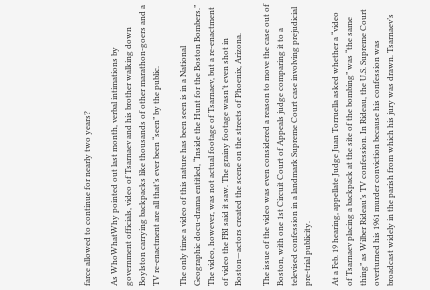farce allowed to continue for nearly two years?

As WhoWhatWhy pointed out last month, verbal intimations by government officials, video of Tsarnaev and his brother walking down Boylston carrying backpacks like thousands of other marathon-goers and a TV re-enactment are all that’s ever been “seen” by the public.

The only time a video of this nature has been seen is in a National Geographic docu-drama entitled, “Inside the Hunt for the Boston Bombers.” The video, however, was not actual footage of Tsarnaev, but a re-enactment of video the FBI said it saw. The grainy footage wasn’t even shot in Boston—actors created the scene on the streets of Phoenix, Arizona.

The issue of the video was even considered a reason to move the case out of Boston, with one 1st Circuit Court of Appeals judge comparing it to a televised confession in a landmark Supreme Court case involving prejudicial pre-trial publicity.

At a Feb. 19 hearing, appellate Judge Juan Torruella asked whether a “video of Tsarnaev placing a backpack at the site of the bombing” was “the same thing” as Wilber Rideau’s TV confession. In Rideau, the U.S. Supreme Court overturned his 1961 murder conviction because his confession was broadcast widely in the parish from which his jury was drawn. Tsarnaev’s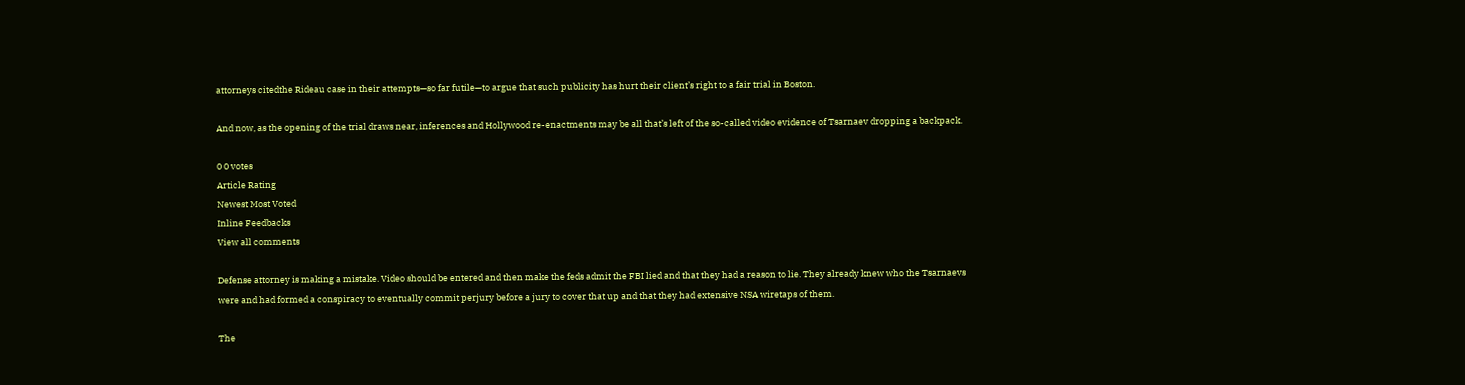attorneys citedthe Rideau case in their attempts—so far futile—to argue that such publicity has hurt their client’s right to a fair trial in Boston.

And now, as the opening of the trial draws near, inferences and Hollywood re-enactments may be all that’s left of the so-called video evidence of Tsarnaev dropping a backpack.

0 0 votes
Article Rating
Newest Most Voted
Inline Feedbacks
View all comments

Defense attorney is making a mistake. Video should be entered and then make the feds admit the FBI lied and that they had a reason to lie. They already knew who the Tsarnaevs were and had formed a conspiracy to eventually commit perjury before a jury to cover that up and that they had extensive NSA wiretaps of them.

The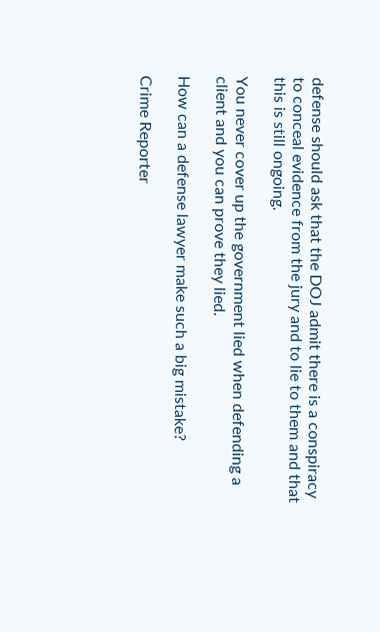defense should ask that the DOJ admit there is a conspiracy to conceal evidence from the jury and to lie to them and that this is still ongoing.

You never cover up the government lied when defending a client and you can prove they lied.

How can a defense lawyer make such a big mistake?

Crime Reporter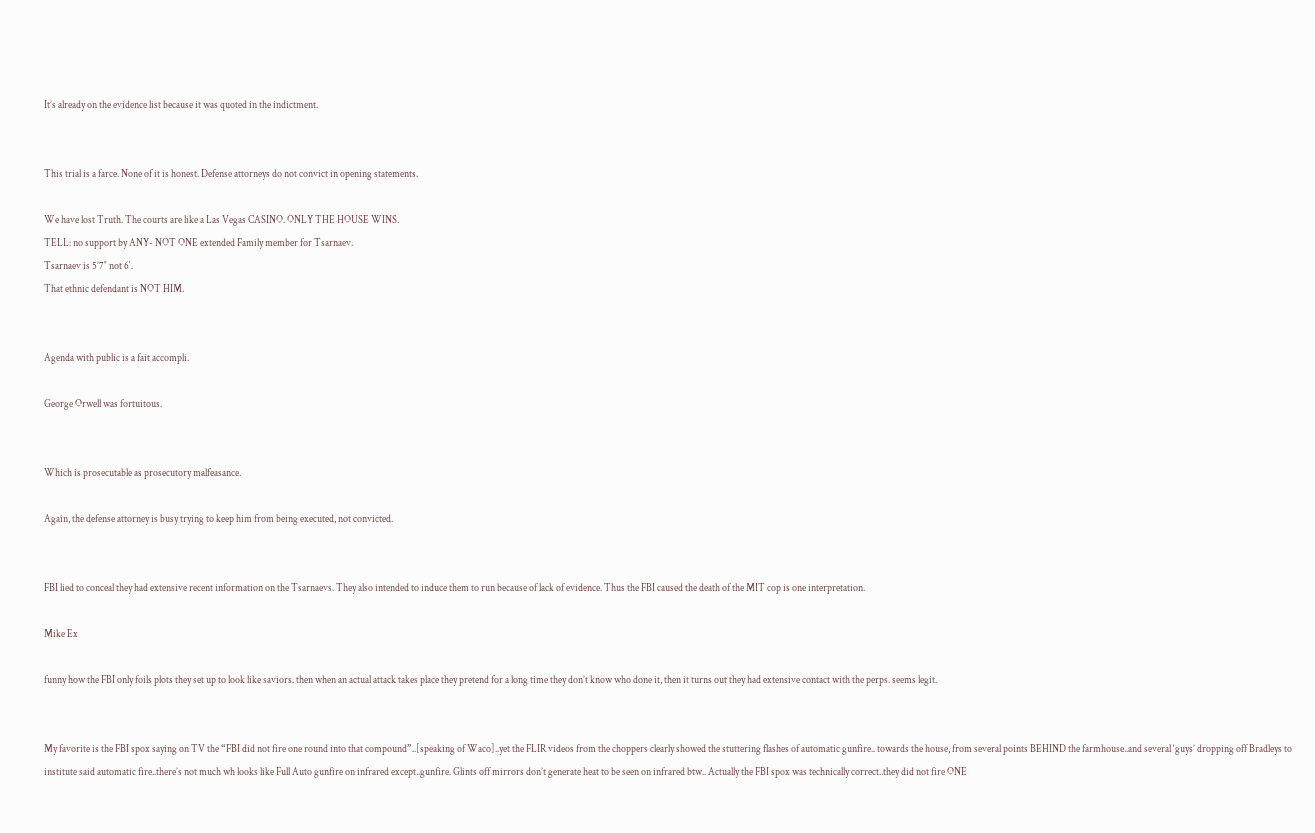It’s already on the evidence list because it was quoted in the indictment.


This trial is a farce. None of it is honest. Defense attorneys do not convict in opening statements.

We have lost Truth. The courts are like a Las Vegas CASINO. ONLY THE HOUSE WINS.
TELL: no support by ANY- NOT ONE extended Family member for Tsarnaev.
Tsarnaev is 5’7″ not 6′.
That ethnic defendant is NOT HIM.


Agenda with public is a fait accompli.

George Orwell was fortuitous.


Which is prosecutable as prosecutory malfeasance.

Again, the defense attorney is busy trying to keep him from being executed, not convicted.


FBI lied to conceal they had extensive recent information on the Tsarnaevs. They also intended to induce them to run because of lack of evidence. Thus the FBI caused the death of the MIT cop is one interpretation.

Mike Ex

funny how the FBI only foils plots they set up to look like saviors. then when an actual attack takes place they pretend for a long time they don’t know who done it, then it turns out they had extensive contact with the perps. seems legit.


My favorite is the FBI spox saying on TV the “FBI did not fire one round into that compound”..[speaking of Waco]..yet the FLIR videos from the choppers clearly showed the stuttering flashes of automatic gunfire.. towards the house, from several points BEHIND the farmhouse..and several ‘guys’ dropping off Bradleys to institute said automatic fire..there’s not much wh looks like Full Auto gunfire on infrared except..gunfire. Glints off mirrors don’t generate heat to be seen on infrared btw.. Actually the FBI spox was technically correct..they did not fire ONE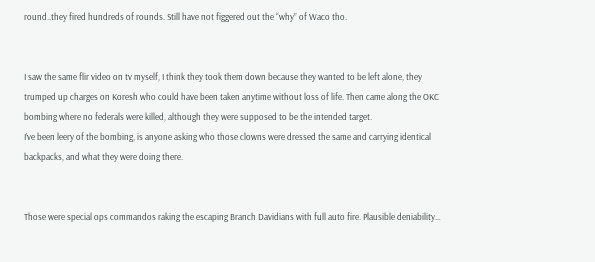round..they fired hundreds of rounds. Still have not figgered out the “why” of Waco tho.


I saw the same flir video on tv myself, I think they took them down because they wanted to be left alone, they trumped up charges on Koresh who could have been taken anytime without loss of life. Then came along the OKC bombing where no federals were killed, although they were supposed to be the intended target.
I’ve been leery of the bombing, is anyone asking who those clowns were dressed the same and carrying identical backpacks, and what they were doing there.


Those were special ops commandos raking the escaping Branch Davidians with full auto fire. Plausible deniability…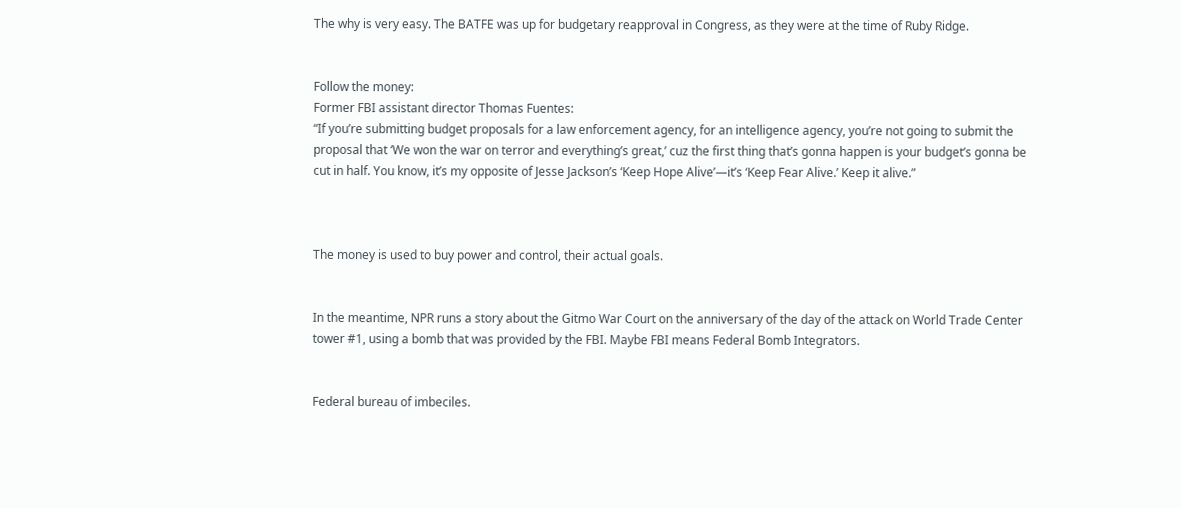The why is very easy. The BATFE was up for budgetary reapproval in Congress, as they were at the time of Ruby Ridge.


Follow the money:
Former FBI assistant director Thomas Fuentes:
“If you’re submitting budget proposals for a law enforcement agency, for an intelligence agency, you’re not going to submit the proposal that ‘We won the war on terror and everything’s great,’ cuz the first thing that’s gonna happen is your budget’s gonna be cut in half. You know, it’s my opposite of Jesse Jackson’s ‘Keep Hope Alive’—it’s ‘Keep Fear Alive.’ Keep it alive.”



The money is used to buy power and control, their actual goals.


In the meantime, NPR runs a story about the Gitmo War Court on the anniversary of the day of the attack on World Trade Center tower #1, using a bomb that was provided by the FBI. Maybe FBI means Federal Bomb Integrators.


Federal bureau of imbeciles.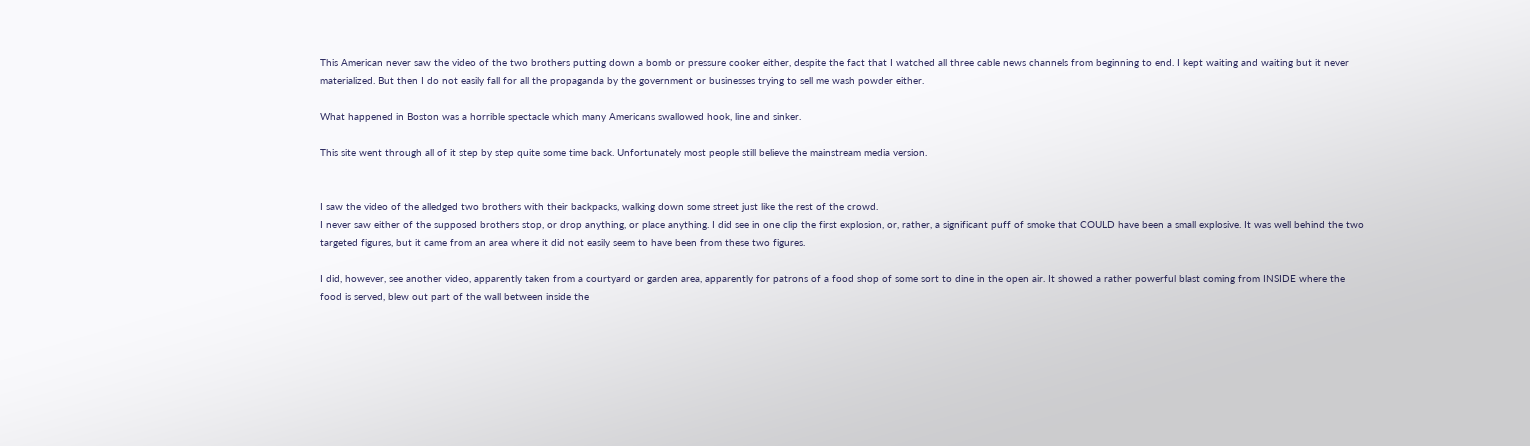This American never saw the video of the two brothers putting down a bomb or pressure cooker either, despite the fact that I watched all three cable news channels from beginning to end. I kept waiting and waiting but it never materialized. But then I do not easily fall for all the propaganda by the government or businesses trying to sell me wash powder either.

What happened in Boston was a horrible spectacle which many Americans swallowed hook, line and sinker.

This site went through all of it step by step quite some time back. Unfortunately most people still believe the mainstream media version.


I saw the video of the alledged two brothers with their backpacks, walking down some street just like the rest of the crowd.
I never saw either of the supposed brothers stop, or drop anything, or place anything. I did see in one clip the first explosion, or, rather, a significant puff of smoke that COULD have been a small explosive. It was well behind the two targeted figures, but it came from an area where it did not easily seem to have been from these two figures.

I did, however, see another video, apparently taken from a courtyard or garden area, apparently for patrons of a food shop of some sort to dine in the open air. It showed a rather powerful blast coming from INSIDE where the food is served, blew out part of the wall between inside the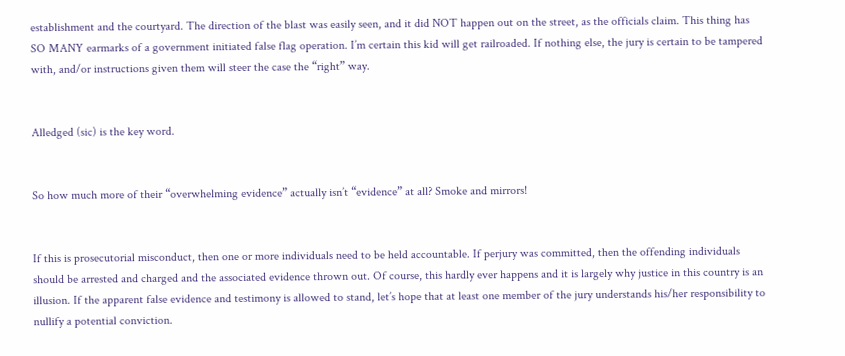establishment and the courtyard. The direction of the blast was easily seen, and it did NOT happen out on the street, as the officials claim. This thing has SO MANY earmarks of a government initiated false flag operation. I’m certain this kid will get railroaded. If nothing else, the jury is certain to be tampered with, and/or instructions given them will steer the case the “right” way.


Alledged (sic) is the key word.


So how much more of their “overwhelming evidence” actually isn’t “evidence” at all? Smoke and mirrors!


If this is prosecutorial misconduct, then one or more individuals need to be held accountable. If perjury was committed, then the offending individuals should be arrested and charged and the associated evidence thrown out. Of course, this hardly ever happens and it is largely why justice in this country is an illusion. If the apparent false evidence and testimony is allowed to stand, let’s hope that at least one member of the jury understands his/her responsibility to nullify a potential conviction.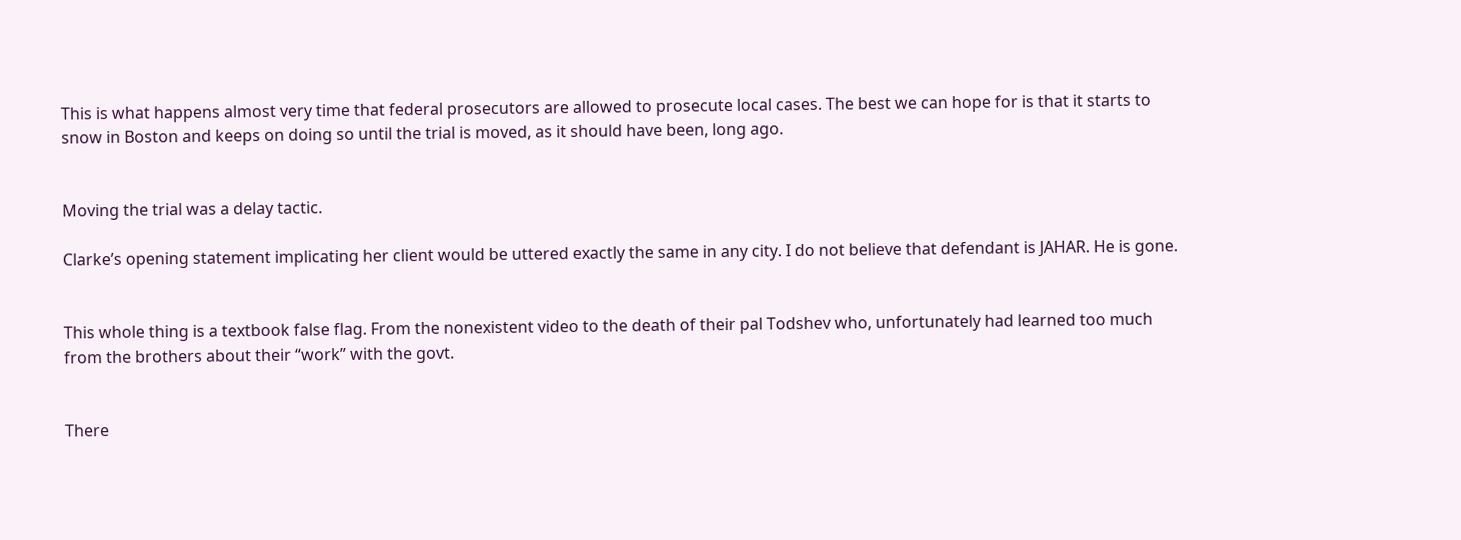This is what happens almost very time that federal prosecutors are allowed to prosecute local cases. The best we can hope for is that it starts to snow in Boston and keeps on doing so until the trial is moved, as it should have been, long ago.


Moving the trial was a delay tactic.

Clarke’s opening statement implicating her client would be uttered exactly the same in any city. I do not believe that defendant is JAHAR. He is gone.


This whole thing is a textbook false flag. From the nonexistent video to the death of their pal Todshev who, unfortunately had learned too much from the brothers about their “work” with the govt.


There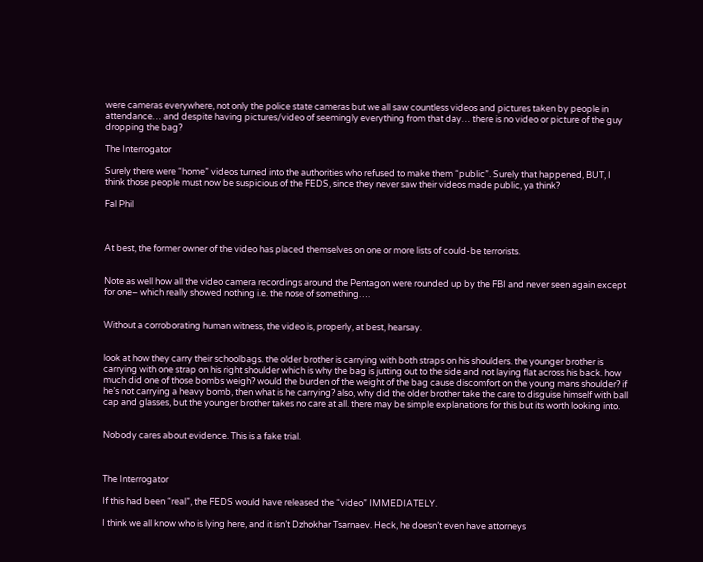were cameras everywhere, not only the police state cameras but we all saw countless videos and pictures taken by people in attendance… and despite having pictures/video of seemingly everything from that day… there is no video or picture of the guy dropping the bag?

The Interrogator

Surely there were “home” videos turned into the authorities who refused to make them “public”. Surely that happened, BUT, I think those people must now be suspicious of the FEDS, since they never saw their videos made public, ya think?

Fal Phil



At best, the former owner of the video has placed themselves on one or more lists of could-be terrorists.


Note as well how all the video camera recordings around the Pentagon were rounded up by the FBI and never seen again except for one– which really showed nothing i.e. the nose of something….


Without a corroborating human witness, the video is, properly, at best, hearsay.


look at how they carry their schoolbags. the older brother is carrying with both straps on his shoulders. the younger brother is carrying with one strap on his right shoulder which is why the bag is jutting out to the side and not laying flat across his back. how much did one of those bombs weigh? would the burden of the weight of the bag cause discomfort on the young mans shoulder? if he’s not carrying a heavy bomb, then what is he carrying? also, why did the older brother take the care to disguise himself with ball cap and glasses, but the younger brother takes no care at all. there may be simple explanations for this but its worth looking into.


Nobody cares about evidence. This is a fake trial.



The Interrogator

If this had been “real”, the FEDS would have released the “video” IMMEDIATELY.

I think we all know who is lying here, and it isn’t Dzhokhar Tsarnaev. Heck, he doesn’t even have attorneys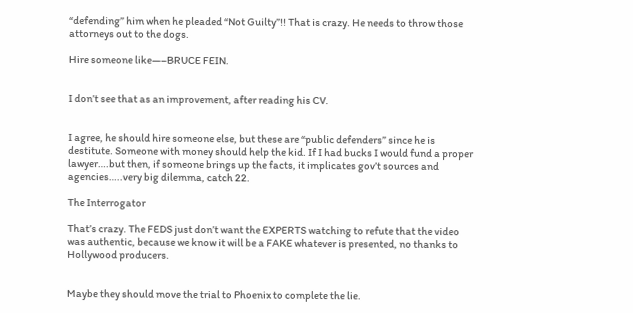“defending” him when he pleaded “Not Guilty”!! That is crazy. He needs to throw those attorneys out to the dogs.

Hire someone like—–BRUCE FEIN.


I don’t see that as an improvement, after reading his CV.


I agree, he should hire someone else, but these are “public defenders” since he is destitute. Someone with money should help the kid. If I had bucks I would fund a proper lawyer….but then, if someone brings up the facts, it implicates gov’t sources and agencies…..very big dilemma, catch 22.

The Interrogator

That’s crazy. The FEDS just don’t want the EXPERTS watching to refute that the video was authentic, because we know it will be a FAKE whatever is presented, no thanks to Hollywood producers.


Maybe they should move the trial to Phoenix to complete the lie.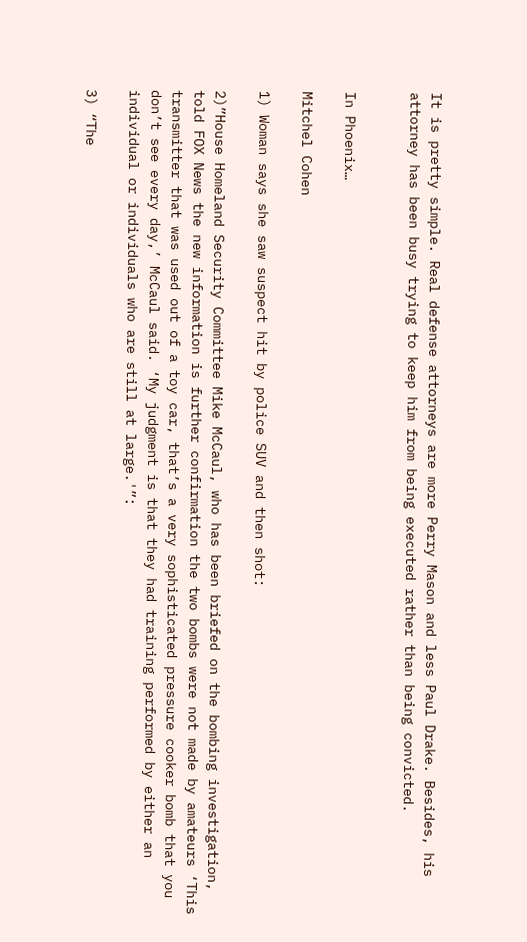It is pretty simple. Real defense attorneys are more Perry Mason and less Paul Drake. Besides, his attorney has been busy trying to keep him from being executed rather than being convicted.


In Phoenix…

Mitchel Cohen

1) Woman says she saw suspect hit by police SUV and then shot:

2)”House Homeland Security Committee Mike McCaul, who has been briefed on the bombing investigation, told FOX News the new information is further confirmation the two bombs were not made by amateurs ‘This transmitter that was used out of a toy car, that’s a very sophisticated pressure cooker bomb that you don’t see every day,’ McCaul said. ‘My judgment is that they had training performed by either an individual or individuals who are still at large.'”:

3) “The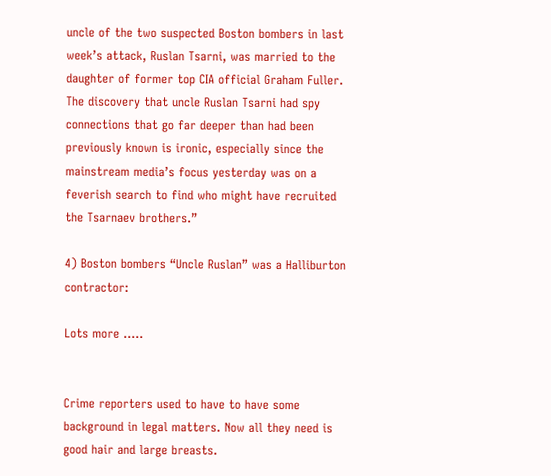uncle of the two suspected Boston bombers in last week’s attack, Ruslan Tsarni, was married to the daughter of former top CIA official Graham Fuller. The discovery that uncle Ruslan Tsarni had spy connections that go far deeper than had been previously known is ironic, especially since the mainstream media’s focus yesterday was on a feverish search to find who might have recruited the Tsarnaev brothers.”

4) Boston bombers “Uncle Ruslan” was a Halliburton contractor:

Lots more …..


Crime reporters used to have to have some background in legal matters. Now all they need is good hair and large breasts.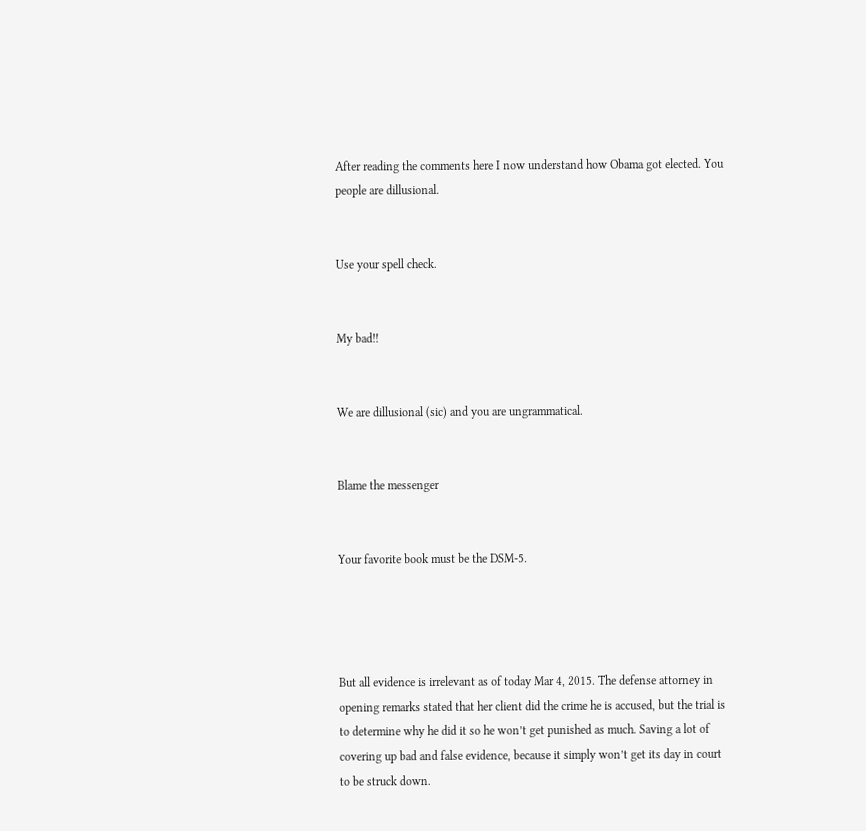After reading the comments here I now understand how Obama got elected. You people are dillusional.


Use your spell check.


My bad!!


We are dillusional (sic) and you are ungrammatical.


Blame the messenger


Your favorite book must be the DSM-5.




But all evidence is irrelevant as of today Mar 4, 2015. The defense attorney in opening remarks stated that her client did the crime he is accused, but the trial is to determine why he did it so he won’t get punished as much. Saving a lot of covering up bad and false evidence, because it simply won’t get its day in court to be struck down.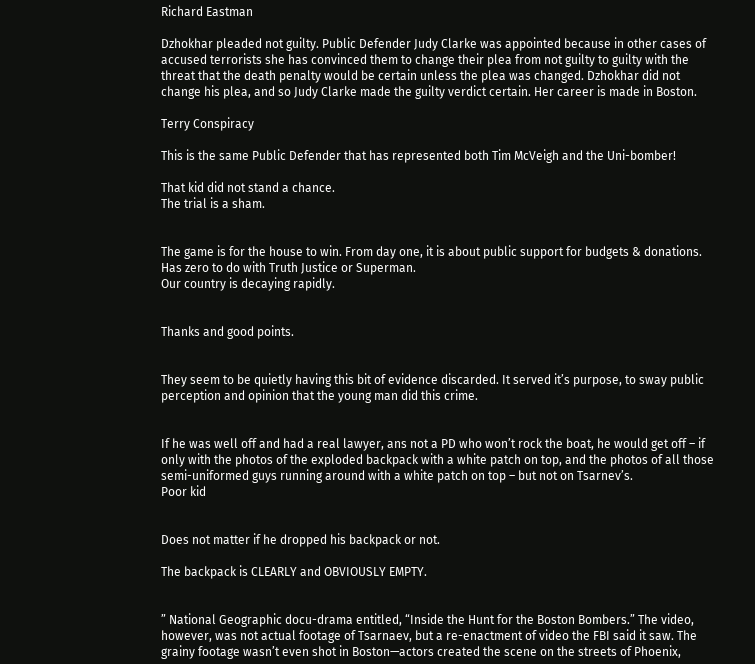Richard Eastman

Dzhokhar pleaded not guilty. Public Defender Judy Clarke was appointed because in other cases of accused terrorists she has convinced them to change their plea from not guilty to guilty with the threat that the death penalty would be certain unless the plea was changed. Dzhokhar did not change his plea, and so Judy Clarke made the guilty verdict certain. Her career is made in Boston.

Terry Conspiracy

This is the same Public Defender that has represented both Tim McVeigh and the Uni-bomber!

That kid did not stand a chance.
The trial is a sham.


The game is for the house to win. From day one, it is about public support for budgets & donations.
Has zero to do with Truth Justice or Superman.
Our country is decaying rapidly.


Thanks and good points.


They seem to be quietly having this bit of evidence discarded. It served it’s purpose, to sway public perception and opinion that the young man did this crime.


If he was well off and had a real lawyer, ans not a PD who won’t rock the boat, he would get off – if only with the photos of the exploded backpack with a white patch on top, and the photos of all those semi-uniformed guys running around with a white patch on top – but not on Tsarnev’s.
Poor kid


Does not matter if he dropped his backpack or not.

The backpack is CLEARLY and OBVIOUSLY EMPTY.


” National Geographic docu-drama entitled, “Inside the Hunt for the Boston Bombers.” The video, however, was not actual footage of Tsarnaev, but a re-enactment of video the FBI said it saw. The grainy footage wasn’t even shot in Boston—actors created the scene on the streets of Phoenix,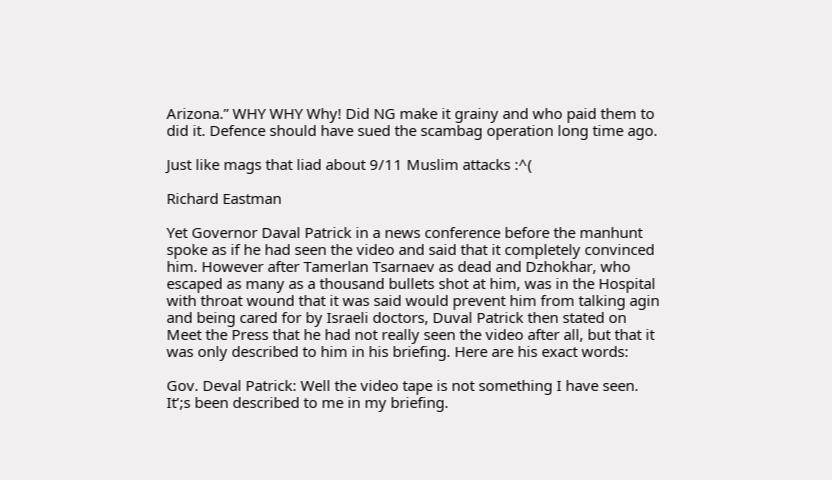Arizona.” WHY WHY Why! Did NG make it grainy and who paid them to did it. Defence should have sued the scambag operation long time ago.

Just like mags that liad about 9/11 Muslim attacks :^(

Richard Eastman

Yet Governor Daval Patrick in a news conference before the manhunt spoke as if he had seen the video and said that it completely convinced him. However after Tamerlan Tsarnaev as dead and Dzhokhar, who escaped as many as a thousand bullets shot at him, was in the Hospital with throat wound that it was said would prevent him from talking agin and being cared for by Israeli doctors, Duval Patrick then stated on Meet the Press that he had not really seen the video after all, but that it was only described to him in his briefing. Here are his exact words:

Gov. Deval Patrick: Well the video tape is not something I have seen. It’;s been described to me in my briefing.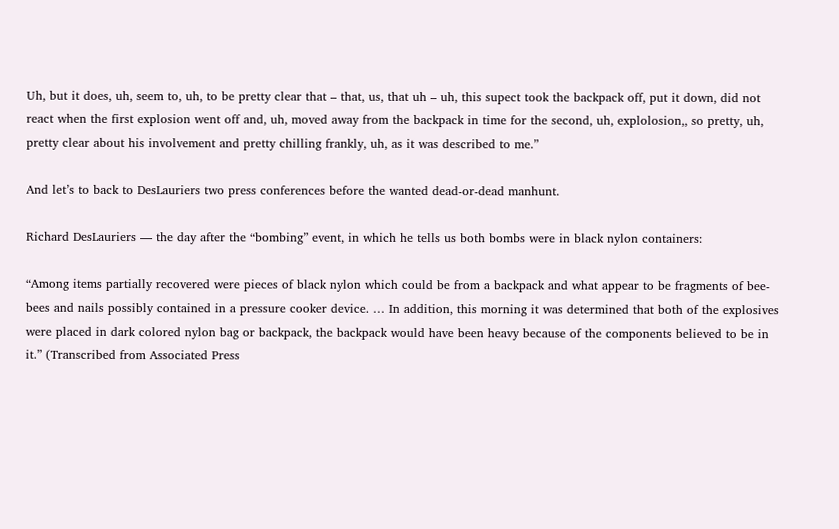Uh, but it does, uh, seem to, uh, to be pretty clear that – that, us, that uh – uh, this supect took the backpack off, put it down, did not react when the first explosion went off and, uh, moved away from the backpack in time for the second, uh, explolosion,, so pretty, uh, pretty clear about his involvement and pretty chilling frankly, uh, as it was described to me.”

And let’s to back to DesLauriers two press conferences before the wanted dead-or-dead manhunt.

Richard DesLauriers — the day after the “bombing” event, in which he tells us both bombs were in black nylon containers:

“Among items partially recovered were pieces of black nylon which could be from a backpack and what appear to be fragments of bee-bees and nails possibly contained in a pressure cooker device. … In addition, this morning it was determined that both of the explosives were placed in dark colored nylon bag or backpack, the backpack would have been heavy because of the components believed to be in it.” (Transcribed from Associated Press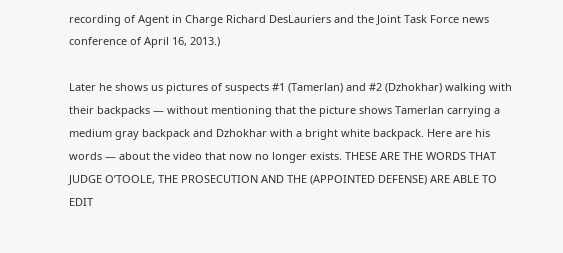recording of Agent in Charge Richard DesLauriers and the Joint Task Force news conference of April 16, 2013.)

Later he shows us pictures of suspects #1 (Tamerlan) and #2 (Dzhokhar) walking with their backpacks — without mentioning that the picture shows Tamerlan carrying a medium gray backpack and Dzhokhar with a bright white backpack. Here are his words — about the video that now no longer exists. THESE ARE THE WORDS THAT JUDGE O’TOOLE, THE PROSECUTION AND THE (APPOINTED DEFENSE) ARE ABLE TO EDIT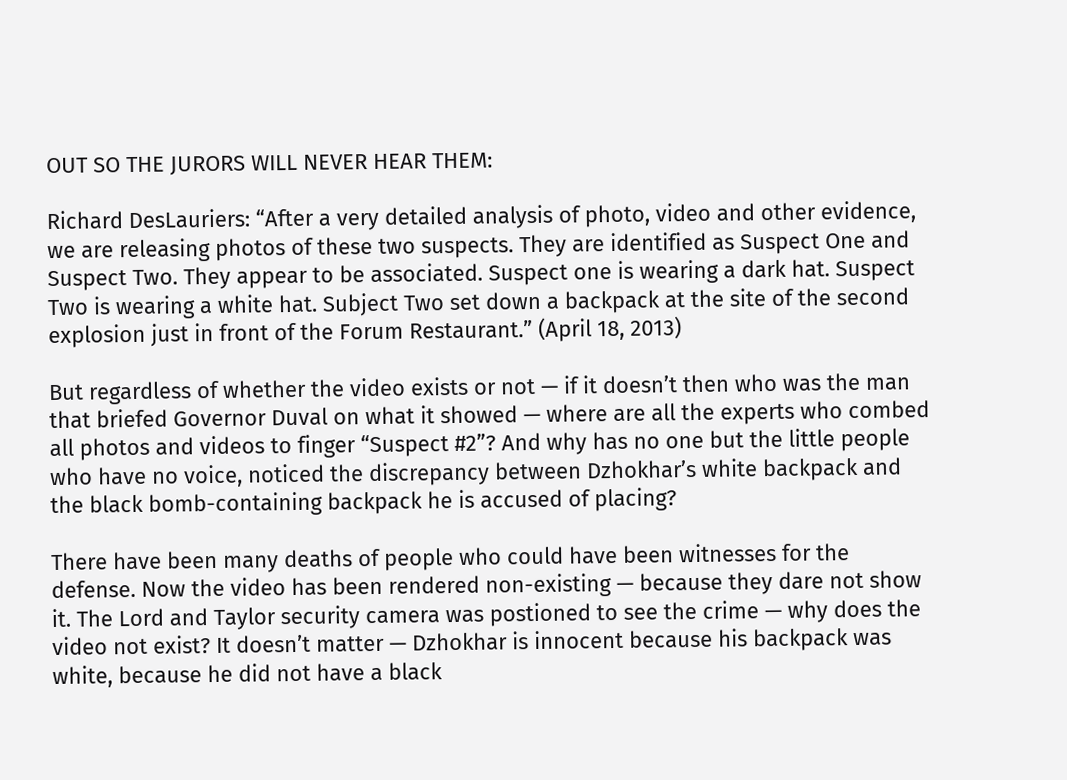OUT SO THE JURORS WILL NEVER HEAR THEM:

Richard DesLauriers: “After a very detailed analysis of photo, video and other evidence, we are releasing photos of these two suspects. They are identified as Suspect One and Suspect Two. They appear to be associated. Suspect one is wearing a dark hat. Suspect Two is wearing a white hat. Subject Two set down a backpack at the site of the second explosion just in front of the Forum Restaurant.” (April 18, 2013)

But regardless of whether the video exists or not — if it doesn’t then who was the man that briefed Governor Duval on what it showed — where are all the experts who combed all photos and videos to finger “Suspect #2”? And why has no one but the little people who have no voice, noticed the discrepancy between Dzhokhar’s white backpack and the black bomb-containing backpack he is accused of placing?

There have been many deaths of people who could have been witnesses for the defense. Now the video has been rendered non-existing — because they dare not show it. The Lord and Taylor security camera was postioned to see the crime — why does the video not exist? It doesn’t matter — Dzhokhar is innocent because his backpack was white, because he did not have a black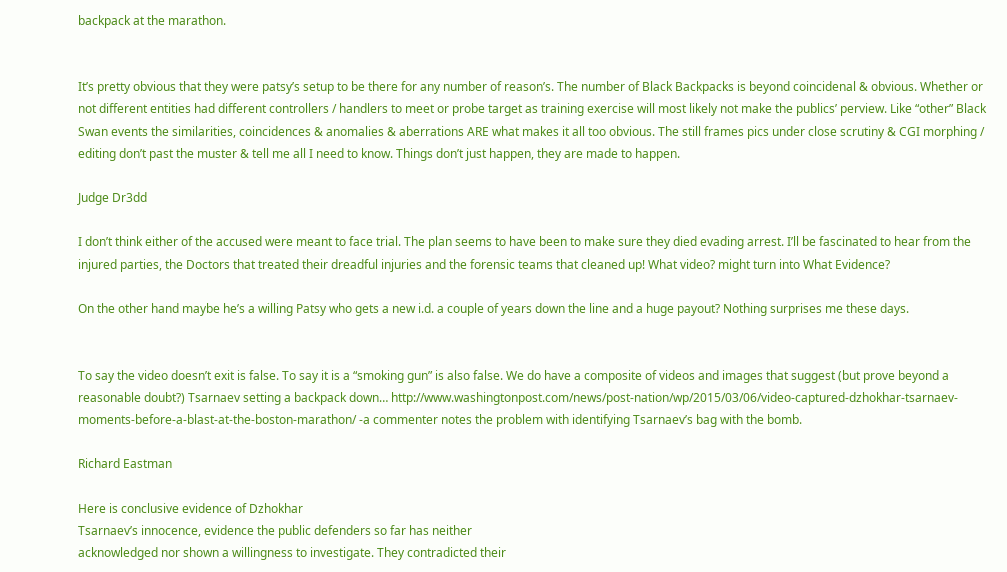backpack at the marathon.


It’s pretty obvious that they were patsy’s setup to be there for any number of reason’s. The number of Black Backpacks is beyond coincidenal & obvious. Whether or not different entities had different controllers / handlers to meet or probe target as training exercise will most likely not make the publics’ perview. Like “other” Black Swan events the similarities, coincidences & anomalies & aberrations ARE what makes it all too obvious. The still frames pics under close scrutiny & CGI morphing / editing don’t past the muster & tell me all I need to know. Things don’t just happen, they are made to happen.

Judge Dr3dd

I don’t think either of the accused were meant to face trial. The plan seems to have been to make sure they died evading arrest. I’ll be fascinated to hear from the injured parties, the Doctors that treated their dreadful injuries and the forensic teams that cleaned up! What video? might turn into What Evidence?

On the other hand maybe he’s a willing Patsy who gets a new i.d. a couple of years down the line and a huge payout? Nothing surprises me these days.


To say the video doesn’t exit is false. To say it is a “smoking gun” is also false. We do have a composite of videos and images that suggest (but prove beyond a reasonable doubt?) Tsarnaev setting a backpack down… http://www.washingtonpost.com/news/post-nation/wp/2015/03/06/video-captured-dzhokhar-tsarnaev-moments-before-a-blast-at-the-boston-marathon/ -a commenter notes the problem with identifying Tsarnaev’s bag with the bomb.

Richard Eastman

Here is conclusive evidence of Dzhokhar
Tsarnaev’s innocence, evidence the public defenders so far has neither
acknowledged nor shown a willingness to investigate. They contradicted their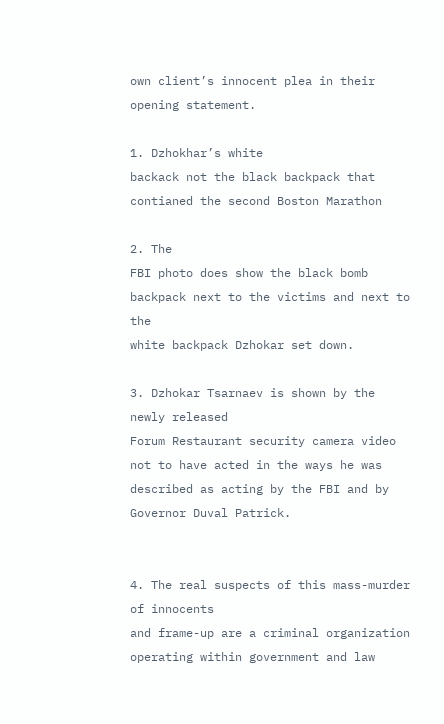own client’s innocent plea in their opening statement.

1. Dzhokhar’s white
backack not the black backpack that contianed the second Boston Marathon

2. The
FBI photo does show the black bomb backpack next to the victims and next to the
white backpack Dzhokar set down.

3. Dzhokar Tsarnaev is shown by the newly released
Forum Restaurant security camera video not to have acted in the ways he was
described as acting by the FBI and by Governor Duval Patrick.


4. The real suspects of this mass-murder of innocents
and frame-up are a criminal organization operating within government and law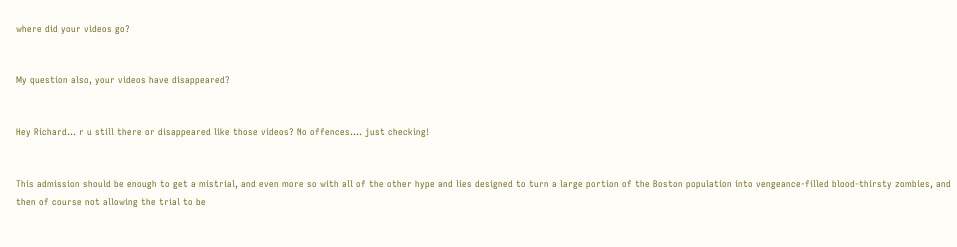where did your videos go?


My question also, your videos have disappeared?


Hey Richard… r u still there or disappeared like those videos? No offences…. just checking!


This admission should be enough to get a mistrial, and even more so with all of the other hype and lies designed to turn a large portion of the Boston population into vengeance-filled blood-thirsty zombies, and then of course not allowing the trial to be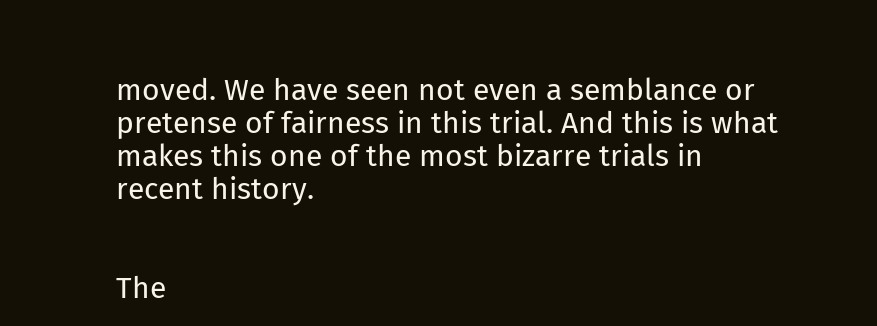moved. We have seen not even a semblance or pretense of fairness in this trial. And this is what makes this one of the most bizarre trials in recent history.


The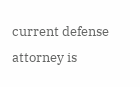current defense attorney is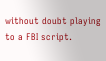without doubt playing to a FBI script.